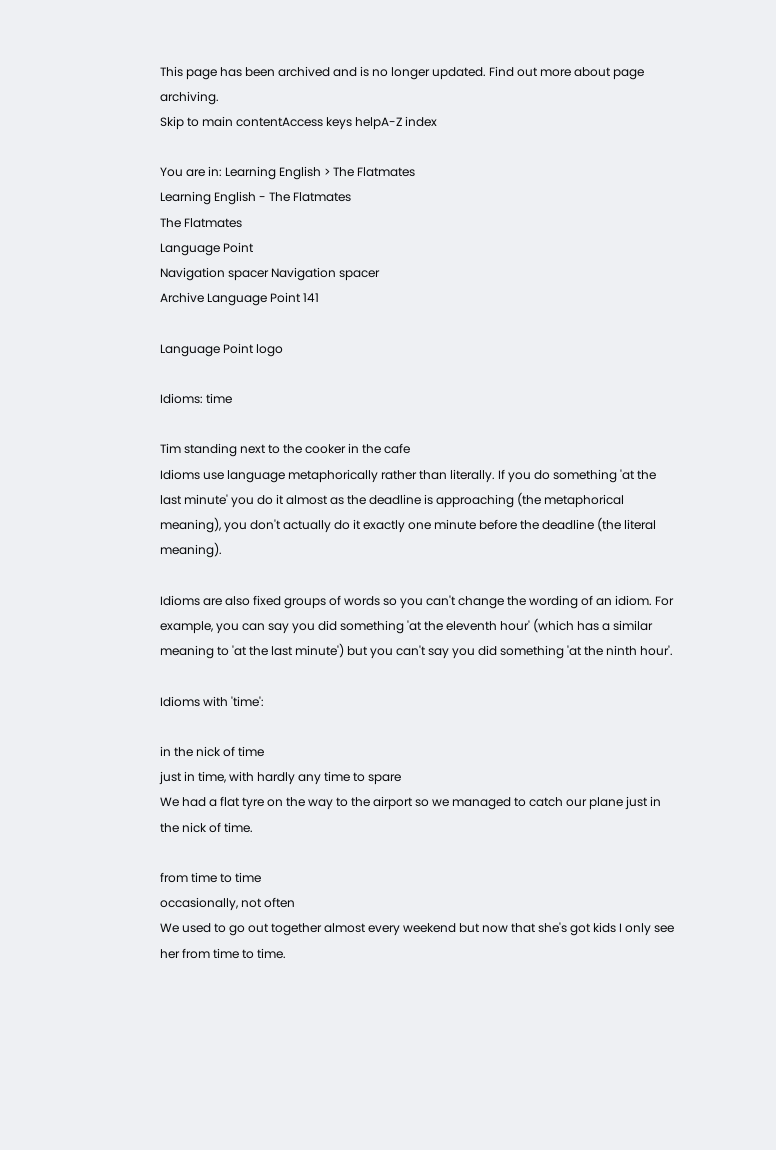This page has been archived and is no longer updated. Find out more about page archiving.
Skip to main contentAccess keys helpA-Z index

You are in: Learning English > The Flatmates
Learning English - The Flatmates
The Flatmates
Language Point
Navigation spacer Navigation spacer
Archive Language Point 141

Language Point logo

Idioms: time

Tim standing next to the cooker in the cafe
Idioms use language metaphorically rather than literally. If you do something 'at the last minute' you do it almost as the deadline is approaching (the metaphorical meaning), you don't actually do it exactly one minute before the deadline (the literal meaning).

Idioms are also fixed groups of words so you can't change the wording of an idiom. For example, you can say you did something 'at the eleventh hour' (which has a similar meaning to 'at the last minute') but you can't say you did something 'at the ninth hour'.

Idioms with 'time':

in the nick of time
just in time, with hardly any time to spare
We had a flat tyre on the way to the airport so we managed to catch our plane just in the nick of time.

from time to time
occasionally, not often
We used to go out together almost every weekend but now that she's got kids I only see her from time to time.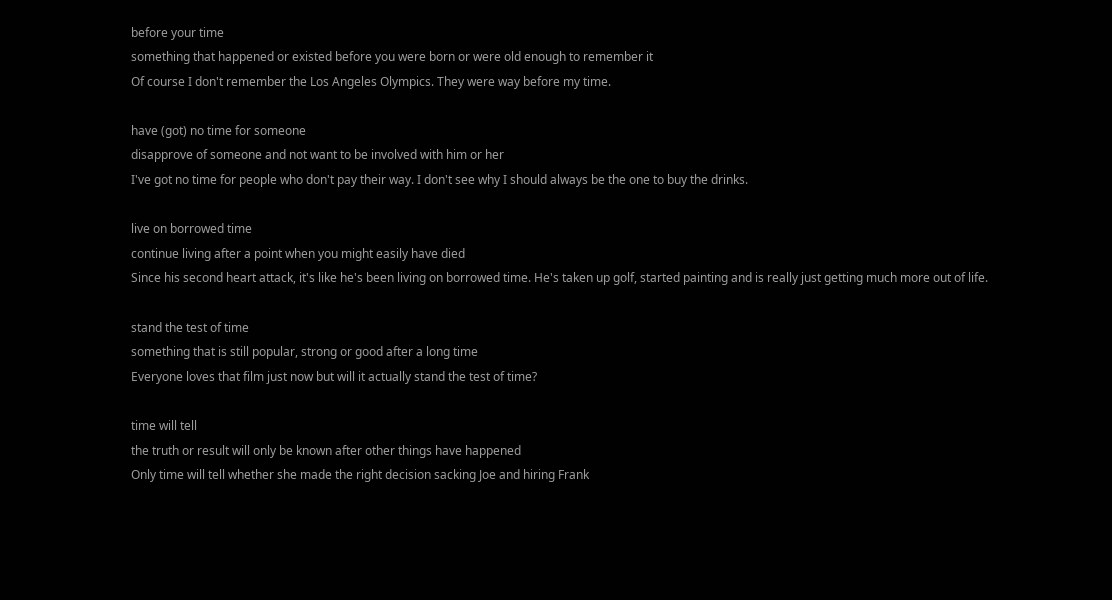before your time
something that happened or existed before you were born or were old enough to remember it
Of course I don't remember the Los Angeles Olympics. They were way before my time.

have (got) no time for someone
disapprove of someone and not want to be involved with him or her
I've got no time for people who don't pay their way. I don't see why I should always be the one to buy the drinks.

live on borrowed time
continue living after a point when you might easily have died
Since his second heart attack, it's like he's been living on borrowed time. He's taken up golf, started painting and is really just getting much more out of life.

stand the test of time
something that is still popular, strong or good after a long time
Everyone loves that film just now but will it actually stand the test of time?

time will tell
the truth or result will only be known after other things have happened
Only time will tell whether she made the right decision sacking Joe and hiring Frank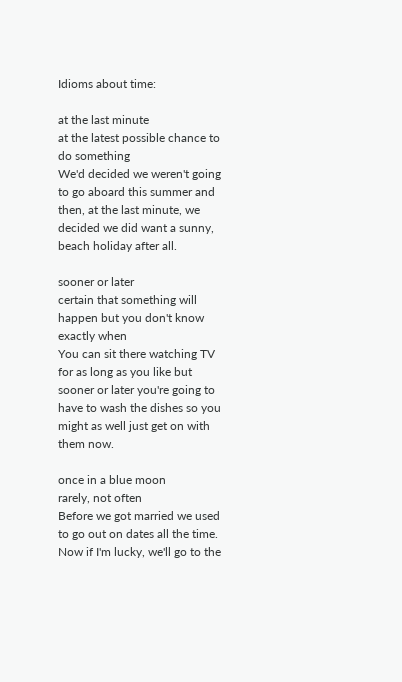Idioms about time:

at the last minute
at the latest possible chance to do something
We'd decided we weren't going to go aboard this summer and then, at the last minute, we decided we did want a sunny, beach holiday after all.

sooner or later
certain that something will happen but you don't know exactly when
You can sit there watching TV for as long as you like but sooner or later you're going to have to wash the dishes so you might as well just get on with them now.

once in a blue moon
rarely, not often
Before we got married we used to go out on dates all the time. Now if I'm lucky, we'll go to the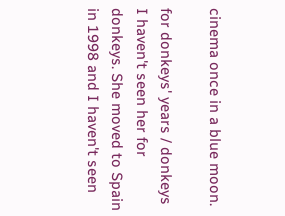cinema once in a blue moon.

for donkeys' years / donkeys
I haven't seen her for donkeys. She moved to Spain in 1998 and I haven't seen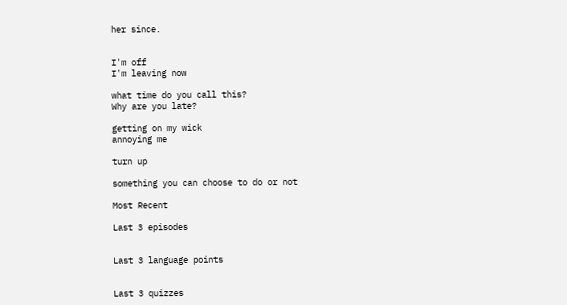her since.


I'm off
I'm leaving now

what time do you call this?
Why are you late?

getting on my wick
annoying me

turn up

something you can choose to do or not

Most Recent

Last 3 episodes


Last 3 language points


Last 3 quizzes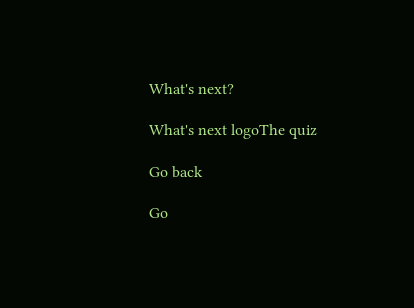What's next?

What's next logoThe quiz

Go back

Go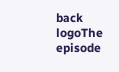back logoThe episode